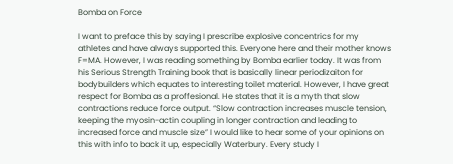Bomba on Force

I want to preface this by saying I prescribe explosive concentrics for my athletes and have always supported this. Everyone here and their mother knows F=MA. However, I was reading something by Bomba earlier today. It was from his Serious Strength Training book that is basically linear periodizaiton for bodybuilders which equates to interesting toilet material. However, I have great respect for Bomba as a proffesional. He states that it is a myth that slow contractions reduce force output. “Slow contraction increases muscle tension, keeping the myosin-actin coupling in longer contraction and leading to increased force and muscle size” I would like to hear some of your opinions on this with info to back it up, especially Waterbury. Every study I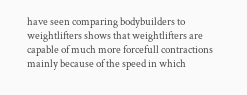have seen comparing bodybuilders to weightlifters shows that weightlifters are capable of much more forcefull contractions mainly because of the speed in which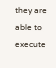they are able to execute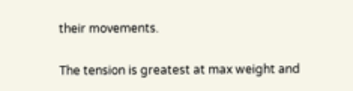their movements.

The tension is greatest at max weight and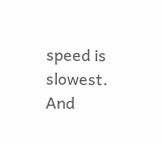speed is slowest. And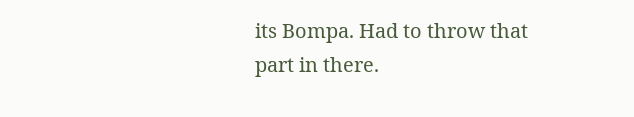its Bompa. Had to throw that part in there.